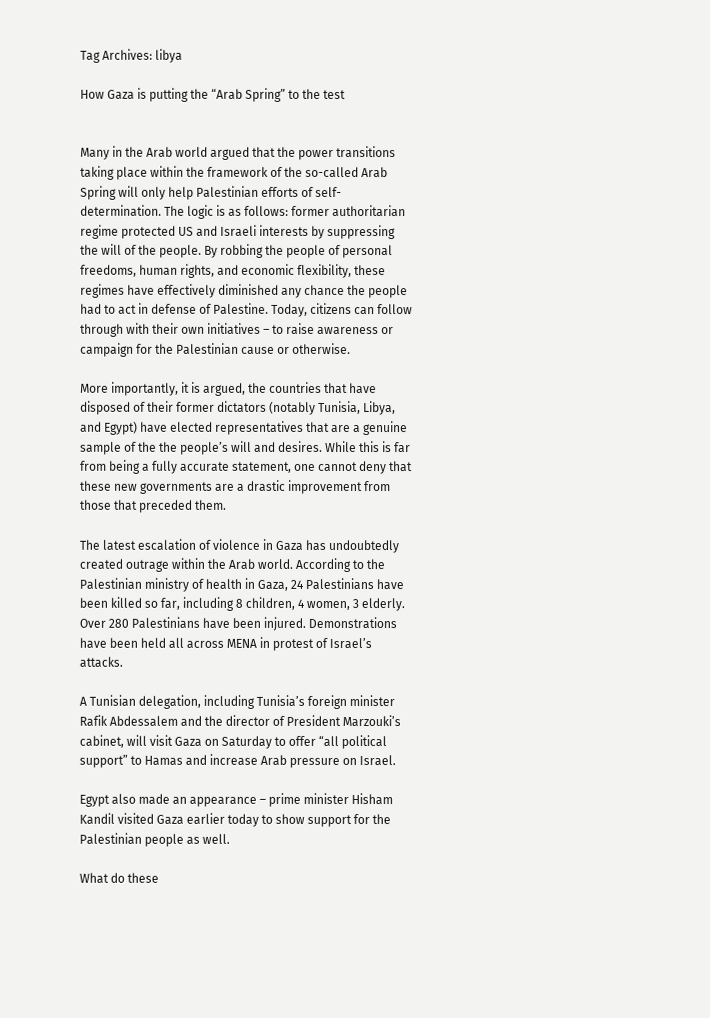Tag Archives: libya

How Gaza is putting the “Arab Spring” to the test


Many in the Arab world argued that the power transitions taking place within the framework of the so-called Arab Spring will only help Palestinian efforts of self-determination. The logic is as follows: former authoritarian regime protected US and Israeli interests by suppressing the will of the people. By robbing the people of personal freedoms, human rights, and economic flexibility, these regimes have effectively diminished any chance the people had to act in defense of Palestine. Today, citizens can follow through with their own initiatives – to raise awareness or campaign for the Palestinian cause or otherwise.

More importantly, it is argued, the countries that have disposed of their former dictators (notably Tunisia, Libya, and Egypt) have elected representatives that are a genuine sample of the the people’s will and desires. While this is far from being a fully accurate statement, one cannot deny that these new governments are a drastic improvement from those that preceded them.

The latest escalation of violence in Gaza has undoubtedly created outrage within the Arab world. According to the Palestinian ministry of health in Gaza, 24 Palestinians have been killed so far, including 8 children, 4 women, 3 elderly. Over 280 Palestinians have been injured. Demonstrations have been held all across MENA in protest of Israel’s attacks.

A Tunisian delegation, including Tunisia’s foreign minister Rafik Abdessalem and the director of President Marzouki’s cabinet, will visit Gaza on Saturday to offer “all political support” to Hamas and increase Arab pressure on Israel.

Egypt also made an appearance – prime minister Hisham Kandil visited Gaza earlier today to show support for the Palestinian people as well.

What do these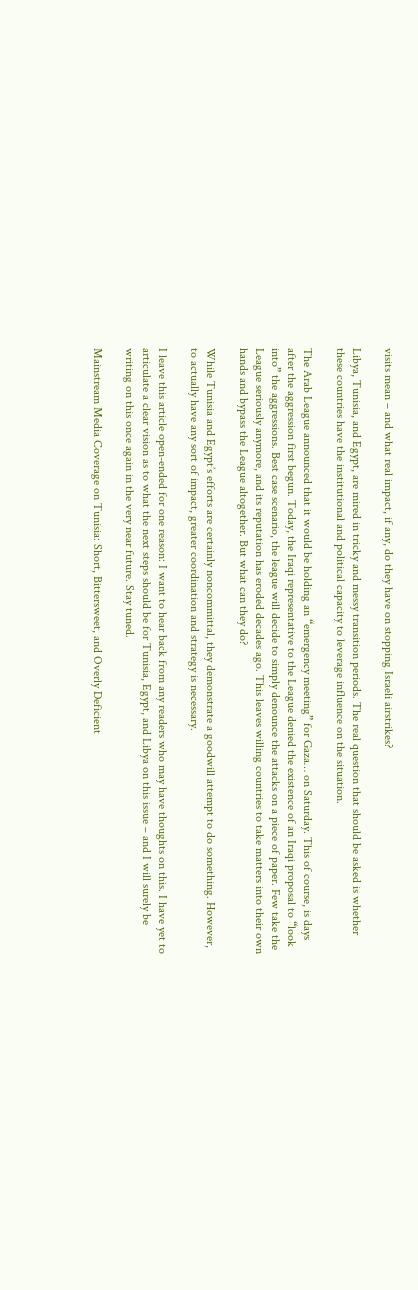visits mean – and what real impact, if any, do they have on stopping Israeli airstrikes?

Libya, Tunisia, and Egypt, are mired in tricky and messy transition periods. The real question that should be asked is whether these countries have the institutional and political capacity to leverage influence on the situation.

The Arab League announced that it would be holding an “emergency meeting” for Gaza… on Saturday. This of course, is days after the aggression first begun. Today, the Iraqi representative to the League denied the existence of an Iraqi proposal to “look into” the aggressions. Best case scenario, the league will decide to simply denounce the attacks on a piece of paper. Few take the League seriously anymore, and its reputation has eroded decades ago. This leaves willing countries to take matters into their own hands and bypass the League altogether. But what can they do?

While Tunisia and Egypt’s efforts are certainly noncommittal, they demonstrate a goodwill attempt to do something. However, to actually have any sort of impact, greater coordination and strategy is necessary.

I leave this article open-ended for one reason: I want to hear back from any readers who may have thoughts on this. I have yet to articulate a clear vision as to what the next steps should be for Tunisia, Egypt, and Libya on this issue – and I will surely be writing on this once again in the very near future. Stay tuned.

Mainstream Media Coverage on Tunisia: Short, Bittersweet, and Overly Deficient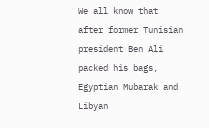We all know that after former Tunisian president Ben Ali packed his bags, Egyptian Mubarak and Libyan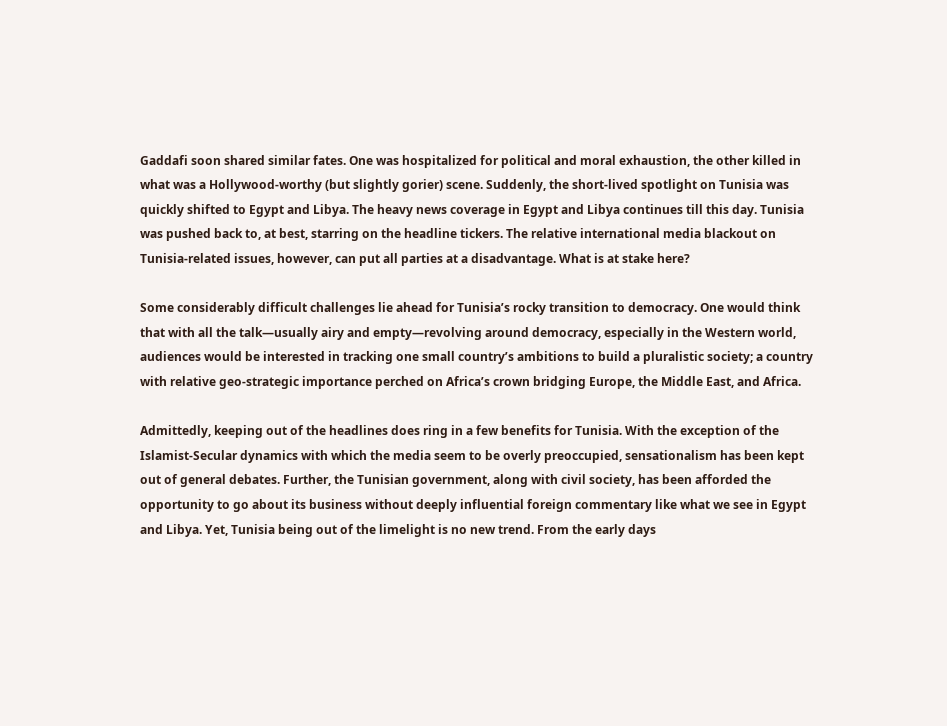Gaddafi soon shared similar fates. One was hospitalized for political and moral exhaustion, the other killed in what was a Hollywood-worthy (but slightly gorier) scene. Suddenly, the short-lived spotlight on Tunisia was quickly shifted to Egypt and Libya. The heavy news coverage in Egypt and Libya continues till this day. Tunisia was pushed back to, at best, starring on the headline tickers. The relative international media blackout on Tunisia-related issues, however, can put all parties at a disadvantage. What is at stake here?

Some considerably difficult challenges lie ahead for Tunisia’s rocky transition to democracy. One would think that with all the talk—usually airy and empty—revolving around democracy, especially in the Western world, audiences would be interested in tracking one small country’s ambitions to build a pluralistic society; a country with relative geo-strategic importance perched on Africa’s crown bridging Europe, the Middle East, and Africa.

Admittedly, keeping out of the headlines does ring in a few benefits for Tunisia. With the exception of the Islamist-Secular dynamics with which the media seem to be overly preoccupied, sensationalism has been kept out of general debates. Further, the Tunisian government, along with civil society, has been afforded the opportunity to go about its business without deeply influential foreign commentary like what we see in Egypt and Libya. Yet, Tunisia being out of the limelight is no new trend. From the early days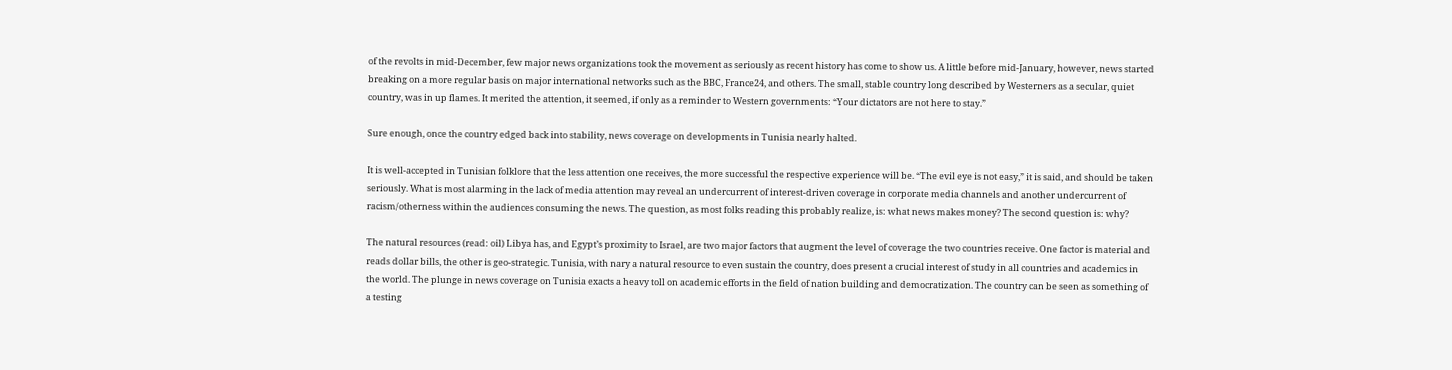of the revolts in mid-December, few major news organizations took the movement as seriously as recent history has come to show us. A little before mid-January, however, news started breaking on a more regular basis on major international networks such as the BBC, France24, and others. The small, stable country long described by Westerners as a secular, quiet country, was in up flames. It merited the attention, it seemed, if only as a reminder to Western governments: “Your dictators are not here to stay.”

Sure enough, once the country edged back into stability, news coverage on developments in Tunisia nearly halted.

It is well-accepted in Tunisian folklore that the less attention one receives, the more successful the respective experience will be. “The evil eye is not easy,” it is said, and should be taken seriously. What is most alarming in the lack of media attention may reveal an undercurrent of interest-driven coverage in corporate media channels and another undercurrent of racism/otherness within the audiences consuming the news. The question, as most folks reading this probably realize, is: what news makes money? The second question is: why?

The natural resources (read: oil) Libya has, and Egypt’s proximity to Israel, are two major factors that augment the level of coverage the two countries receive. One factor is material and reads dollar bills, the other is geo-strategic. Tunisia, with nary a natural resource to even sustain the country, does present a crucial interest of study in all countries and academics in the world. The plunge in news coverage on Tunisia exacts a heavy toll on academic efforts in the field of nation building and democratization. The country can be seen as something of a testing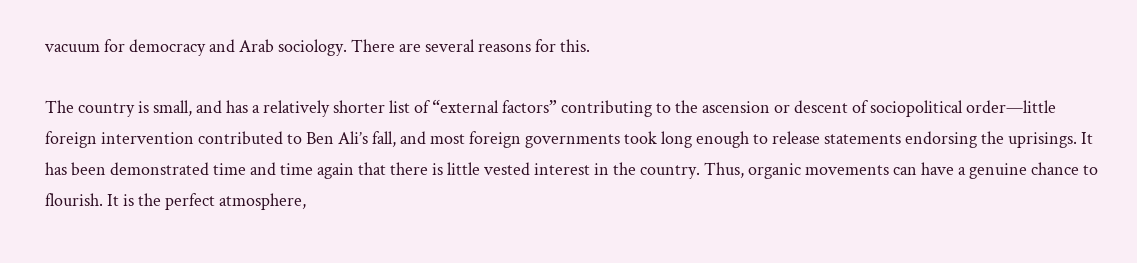vacuum for democracy and Arab sociology. There are several reasons for this.

The country is small, and has a relatively shorter list of “external factors” contributing to the ascension or descent of sociopolitical order—little foreign intervention contributed to Ben Ali’s fall, and most foreign governments took long enough to release statements endorsing the uprisings. It has been demonstrated time and time again that there is little vested interest in the country. Thus, organic movements can have a genuine chance to flourish. It is the perfect atmosphere,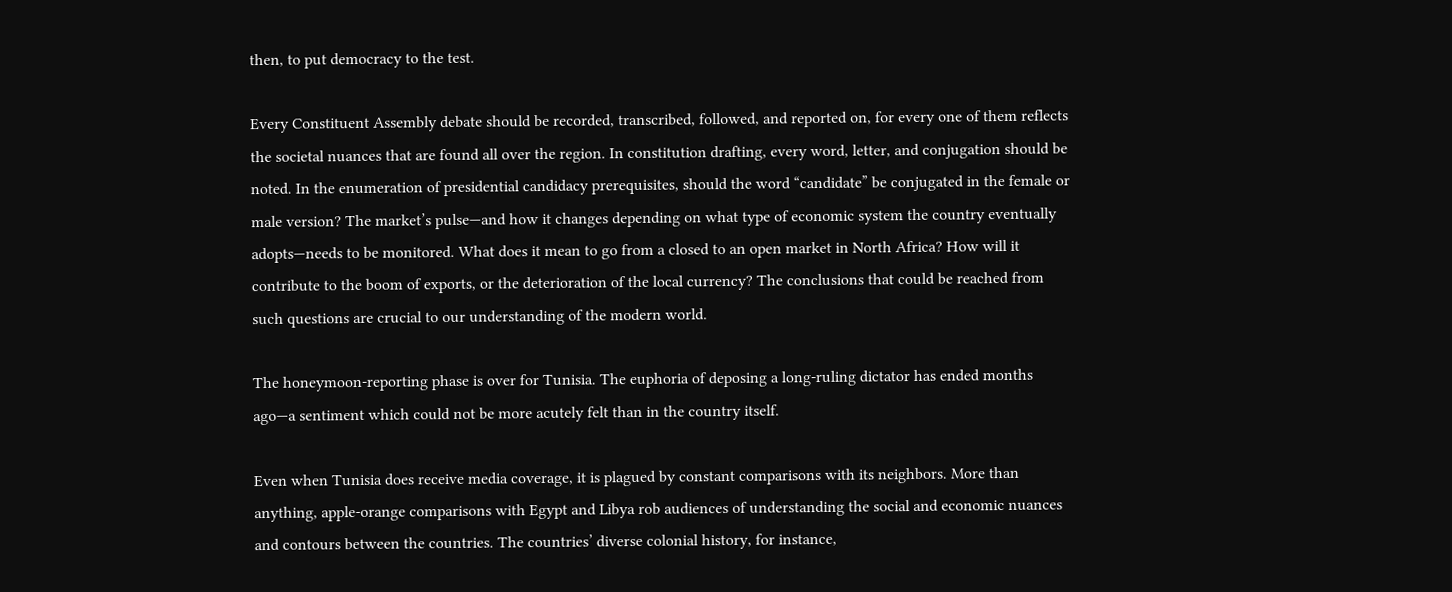then, to put democracy to the test.

Every Constituent Assembly debate should be recorded, transcribed, followed, and reported on, for every one of them reflects the societal nuances that are found all over the region. In constitution drafting, every word, letter, and conjugation should be noted. In the enumeration of presidential candidacy prerequisites, should the word “candidate” be conjugated in the female or male version? The market’s pulse—and how it changes depending on what type of economic system the country eventually adopts—needs to be monitored. What does it mean to go from a closed to an open market in North Africa? How will it contribute to the boom of exports, or the deterioration of the local currency? The conclusions that could be reached from such questions are crucial to our understanding of the modern world.

The honeymoon-reporting phase is over for Tunisia. The euphoria of deposing a long-ruling dictator has ended months ago—a sentiment which could not be more acutely felt than in the country itself.

Even when Tunisia does receive media coverage, it is plagued by constant comparisons with its neighbors. More than anything, apple-orange comparisons with Egypt and Libya rob audiences of understanding the social and economic nuances and contours between the countries. The countries’ diverse colonial history, for instance,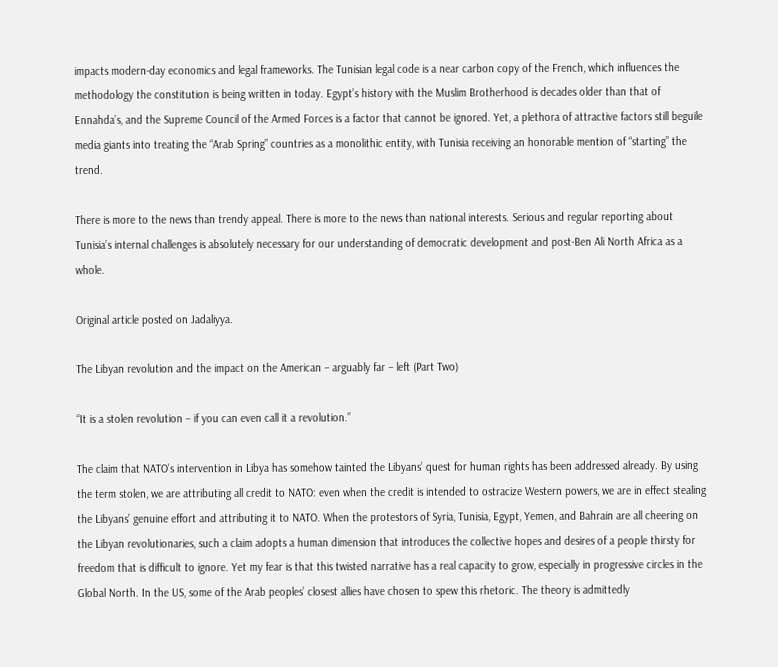impacts modern-day economics and legal frameworks. The Tunisian legal code is a near carbon copy of the French, which influences the methodology the constitution is being written in today. Egypt’s history with the Muslim Brotherhood is decades older than that of Ennahda’s, and the Supreme Council of the Armed Forces is a factor that cannot be ignored. Yet, a plethora of attractive factors still beguile media giants into treating the “Arab Spring” countries as a monolithic entity, with Tunisia receiving an honorable mention of “starting” the trend.

There is more to the news than trendy appeal. There is more to the news than national interests. Serious and regular reporting about Tunisia’s internal challenges is absolutely necessary for our understanding of democratic development and post-Ben Ali North Africa as a whole.

Original article posted on Jadaliyya.

The Libyan revolution and the impact on the American – arguably far – left (Part Two)

“It is a stolen revolution – if you can even call it a revolution.”

The claim that NATO’s intervention in Libya has somehow tainted the Libyans’ quest for human rights has been addressed already. By using the term stolen, we are attributing all credit to NATO: even when the credit is intended to ostracize Western powers, we are in effect stealing the Libyans’ genuine effort and attributing it to NATO. When the protestors of Syria, Tunisia, Egypt, Yemen, and Bahrain are all cheering on the Libyan revolutionaries, such a claim adopts a human dimension that introduces the collective hopes and desires of a people thirsty for freedom that is difficult to ignore. Yet my fear is that this twisted narrative has a real capacity to grow, especially in progressive circles in the Global North. In the US, some of the Arab peoples’ closest allies have chosen to spew this rhetoric. The theory is admittedly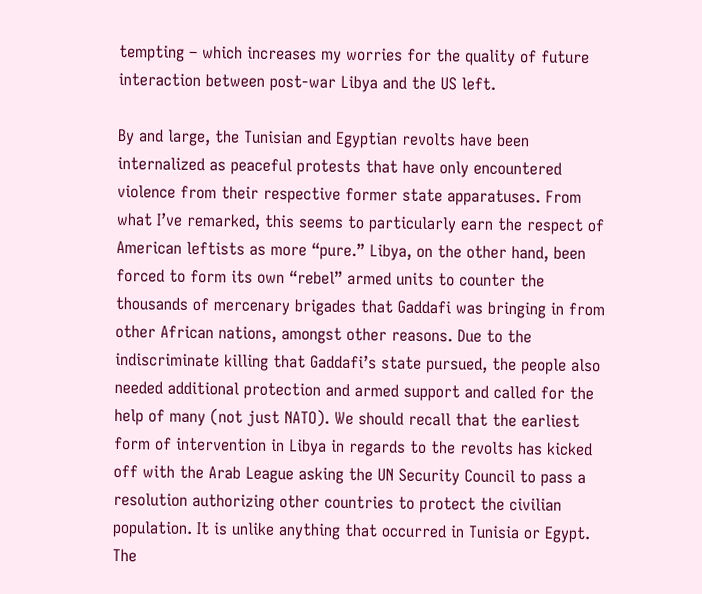tempting – which increases my worries for the quality of future interaction between post-war Libya and the US left.

By and large, the Tunisian and Egyptian revolts have been internalized as peaceful protests that have only encountered violence from their respective former state apparatuses. From what I’ve remarked, this seems to particularly earn the respect of American leftists as more “pure.” Libya, on the other hand, been forced to form its own “rebel” armed units to counter the thousands of mercenary brigades that Gaddafi was bringing in from other African nations, amongst other reasons. Due to the indiscriminate killing that Gaddafi’s state pursued, the people also needed additional protection and armed support and called for the help of many (not just NATO). We should recall that the earliest form of intervention in Libya in regards to the revolts has kicked off with the Arab League asking the UN Security Council to pass a resolution authorizing other countries to protect the civilian population. It is unlike anything that occurred in Tunisia or Egypt. The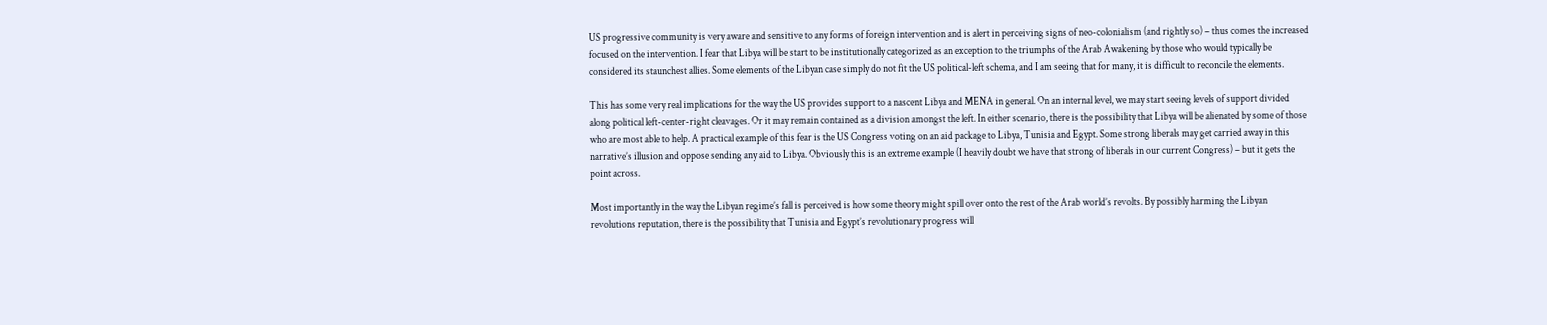US progressive community is very aware and sensitive to any forms of foreign intervention and is alert in perceiving signs of neo-colonialism (and rightly so) – thus comes the increased focused on the intervention. I fear that Libya will be start to be institutionally categorized as an exception to the triumphs of the Arab Awakening by those who would typically be considered its staunchest allies. Some elements of the Libyan case simply do not fit the US political-left schema, and I am seeing that for many, it is difficult to reconcile the elements.

This has some very real implications for the way the US provides support to a nascent Libya and MENA in general. On an internal level, we may start seeing levels of support divided along political left-center-right cleavages. Or it may remain contained as a division amongst the left. In either scenario, there is the possibility that Libya will be alienated by some of those who are most able to help. A practical example of this fear is the US Congress voting on an aid package to Libya, Tunisia and Egypt. Some strong liberals may get carried away in this narrative’s illusion and oppose sending any aid to Libya. Obviously this is an extreme example (I heavily doubt we have that strong of liberals in our current Congress) – but it gets the point across.

Most importantly in the way the Libyan regime’s fall is perceived is how some theory might spill over onto the rest of the Arab world’s revolts. By possibly harming the Libyan revolutions reputation, there is the possibility that Tunisia and Egypt’s revolutionary progress will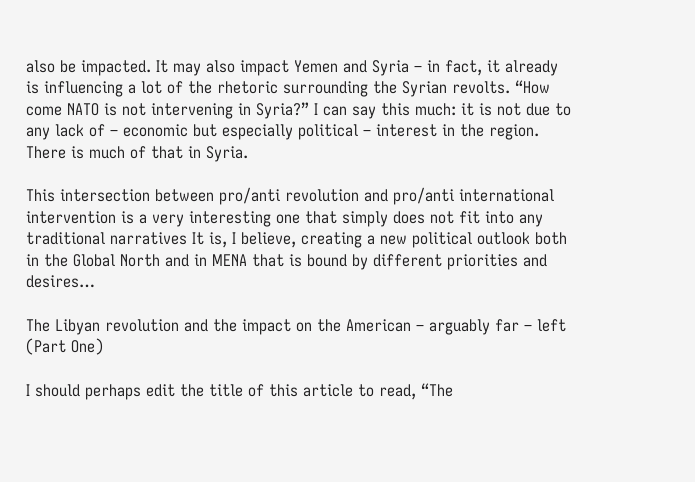also be impacted. It may also impact Yemen and Syria – in fact, it already is influencing a lot of the rhetoric surrounding the Syrian revolts. “How come NATO is not intervening in Syria?” I can say this much: it is not due to any lack of – economic but especially political – interest in the region. There is much of that in Syria.

This intersection between pro/anti revolution and pro/anti international intervention is a very interesting one that simply does not fit into any traditional narratives It is, I believe, creating a new political outlook both in the Global North and in MENA that is bound by different priorities and desires…

The Libyan revolution and the impact on the American – arguably far – left (Part One)

I should perhaps edit the title of this article to read, “The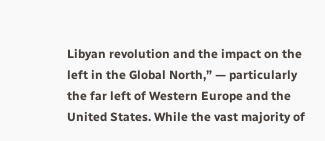Libyan revolution and the impact on the left in the Global North,” — particularly the far left of Western Europe and the United States. While the vast majority of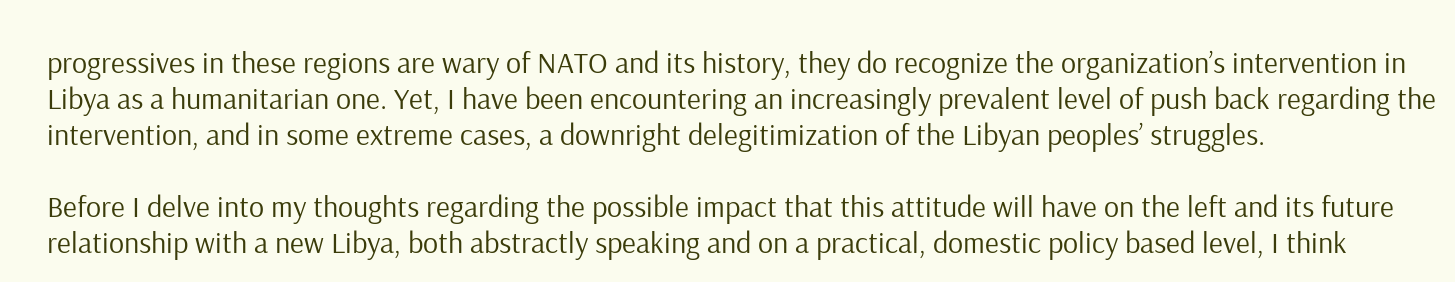progressives in these regions are wary of NATO and its history, they do recognize the organization’s intervention in Libya as a humanitarian one. Yet, I have been encountering an increasingly prevalent level of push back regarding the intervention, and in some extreme cases, a downright delegitimization of the Libyan peoples’ struggles.

Before I delve into my thoughts regarding the possible impact that this attitude will have on the left and its future relationship with a new Libya, both abstractly speaking and on a practical, domestic policy based level, I think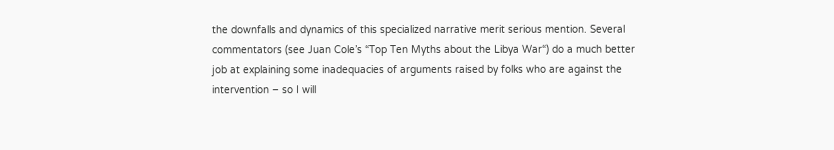the downfalls and dynamics of this specialized narrative merit serious mention. Several commentators (see Juan Cole’s “Top Ten Myths about the Libya War“) do a much better job at explaining some inadequacies of arguments raised by folks who are against the intervention – so I will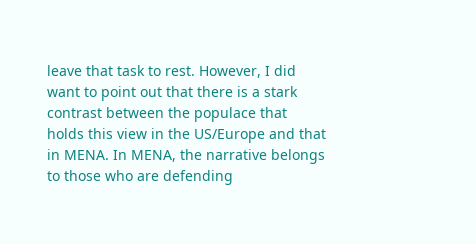leave that task to rest. However, I did want to point out that there is a stark contrast between the populace that holds this view in the US/Europe and that in MENA. In MENA, the narrative belongs to those who are defending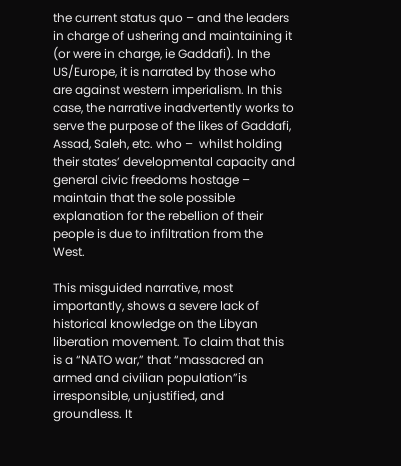the current status quo – and the leaders in charge of ushering and maintaining it (or were in charge, ie Gaddafi). In the US/Europe, it is narrated by those who are against western imperialism. In this case, the narrative inadvertently works to serve the purpose of the likes of Gaddafi, Assad, Saleh, etc. who –  whilst holding their states’ developmental capacity and general civic freedoms hostage – maintain that the sole possible explanation for the rebellion of their people is due to infiltration from the West.

This misguided narrative, most importantly, shows a severe lack of historical knowledge on the Libyan liberation movement. To claim that this is a “NATO war,” that “massacred an armed and civilian population”is irresponsible, unjustified, and groundless. It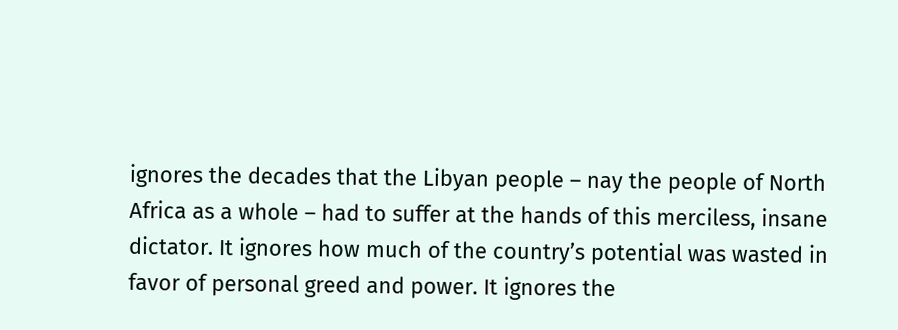ignores the decades that the Libyan people – nay the people of North Africa as a whole – had to suffer at the hands of this merciless, insane dictator. It ignores how much of the country’s potential was wasted in favor of personal greed and power. It ignores the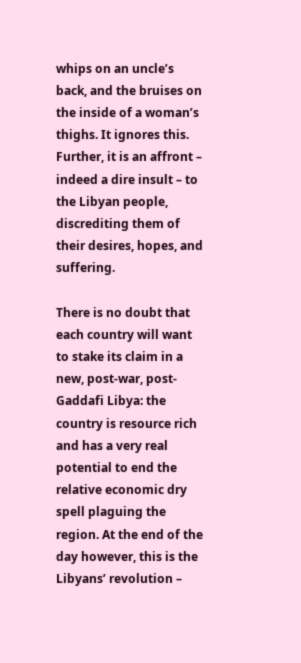whips on an uncle’s back, and the bruises on the inside of a woman’s thighs. It ignores this. Further, it is an affront – indeed a dire insult – to the Libyan people, discrediting them of their desires, hopes, and suffering.

There is no doubt that each country will want to stake its claim in a new, post-war, post-Gaddafi Libya: the country is resource rich and has a very real potential to end the relative economic dry spell plaguing the region. At the end of the day however, this is the Libyans’ revolution –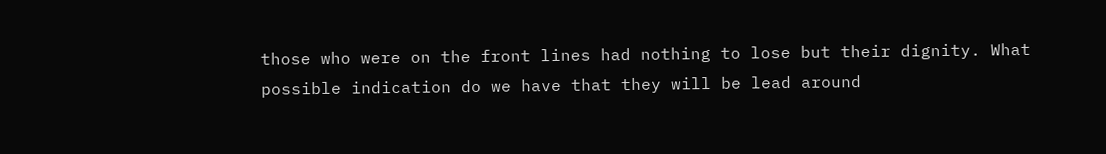those who were on the front lines had nothing to lose but their dignity. What possible indication do we have that they will be lead around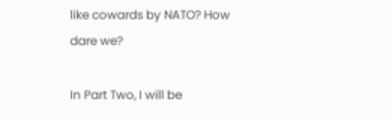like cowards by NATO? How dare we?

In Part Two, I will be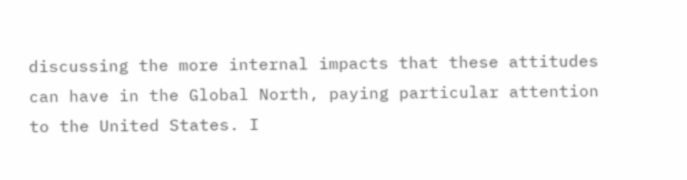discussing the more internal impacts that these attitudes can have in the Global North, paying particular attention to the United States. I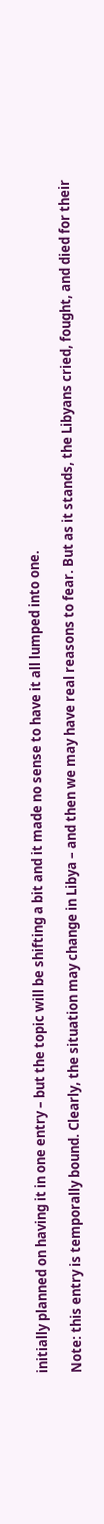initially planned on having it in one entry – but the topic will be shifting a bit and it made no sense to have it all lumped into one.

Note: this entry is temporally bound. Clearly, the situation may change in Libya – and then we may have real reasons to fear. But as it stands, the Libyans cried, fought, and died for their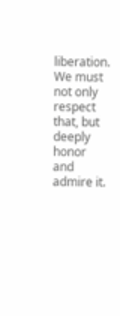liberation. We must not only respect that, but deeply honor and admire it.